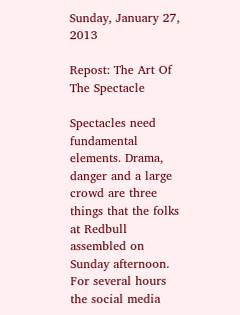Sunday, January 27, 2013

Repost: The Art Of The Spectacle

Spectacles need fundamental elements. Drama, danger and a large crowd are three things that the folks at Redbull assembled on Sunday afternoon. For several hours the social media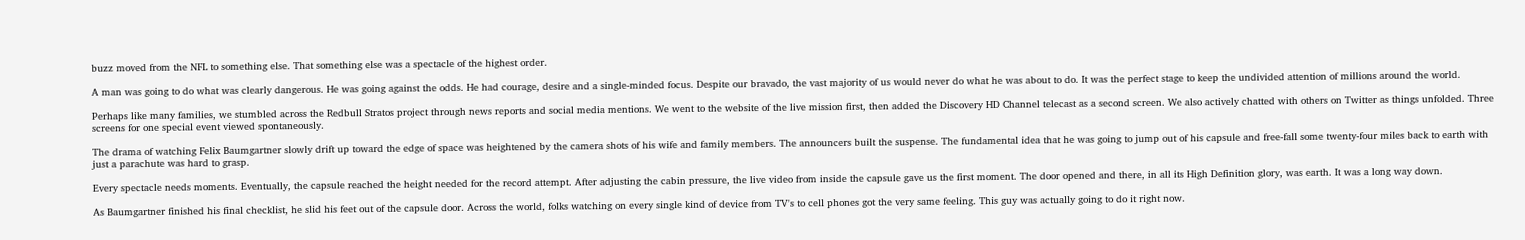buzz moved from the NFL to something else. That something else was a spectacle of the highest order.

A man was going to do what was clearly dangerous. He was going against the odds. He had courage, desire and a single-minded focus. Despite our bravado, the vast majority of us would never do what he was about to do. It was the perfect stage to keep the undivided attention of millions around the world.

Perhaps like many families, we stumbled across the Redbull Stratos project through news reports and social media mentions. We went to the website of the live mission first, then added the Discovery HD Channel telecast as a second screen. We also actively chatted with others on Twitter as things unfolded. Three screens for one special event viewed spontaneously.

The drama of watching Felix Baumgartner slowly drift up toward the edge of space was heightened by the camera shots of his wife and family members. The announcers built the suspense. The fundamental idea that he was going to jump out of his capsule and free-fall some twenty-four miles back to earth with just a parachute was hard to grasp.

Every spectacle needs moments. Eventually, the capsule reached the height needed for the record attempt. After adjusting the cabin pressure, the live video from inside the capsule gave us the first moment. The door opened and there, in all its High Definition glory, was earth. It was a long way down.

As Baumgartner finished his final checklist, he slid his feet out of the capsule door. Across the world, folks watching on every single kind of device from TV's to cell phones got the very same feeling. This guy was actually going to do it right now.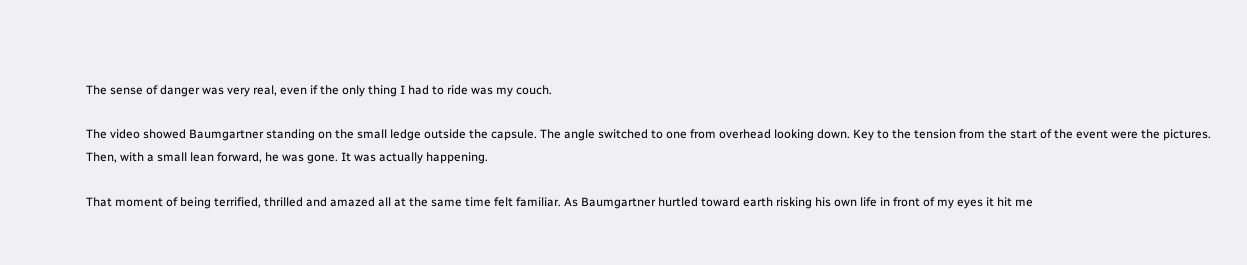The sense of danger was very real, even if the only thing I had to ride was my couch.

The video showed Baumgartner standing on the small ledge outside the capsule. The angle switched to one from overhead looking down. Key to the tension from the start of the event were the pictures. Then, with a small lean forward, he was gone. It was actually happening.

That moment of being terrified, thrilled and amazed all at the same time felt familiar. As Baumgartner hurtled toward earth risking his own life in front of my eyes it hit me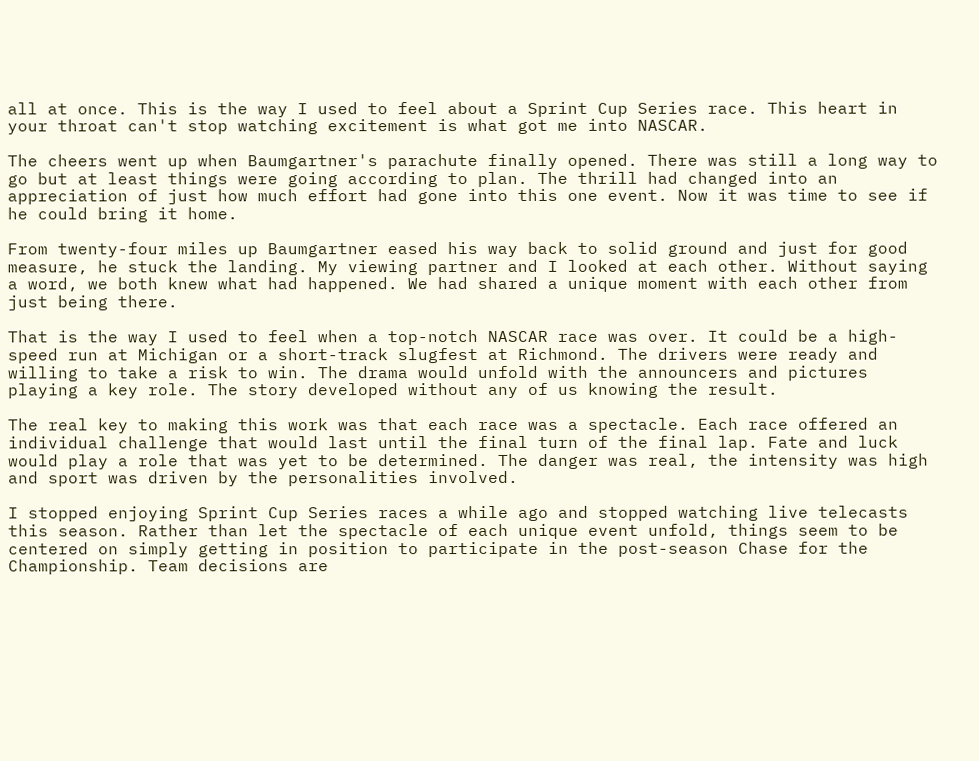all at once. This is the way I used to feel about a Sprint Cup Series race. This heart in your throat can't stop watching excitement is what got me into NASCAR.

The cheers went up when Baumgartner's parachute finally opened. There was still a long way to go but at least things were going according to plan. The thrill had changed into an appreciation of just how much effort had gone into this one event. Now it was time to see if he could bring it home.

From twenty-four miles up Baumgartner eased his way back to solid ground and just for good measure, he stuck the landing. My viewing partner and I looked at each other. Without saying a word, we both knew what had happened. We had shared a unique moment with each other from just being there.

That is the way I used to feel when a top-notch NASCAR race was over. It could be a high-speed run at Michigan or a short-track slugfest at Richmond. The drivers were ready and willing to take a risk to win. The drama would unfold with the announcers and pictures playing a key role. The story developed without any of us knowing the result.

The real key to making this work was that each race was a spectacle. Each race offered an individual challenge that would last until the final turn of the final lap. Fate and luck would play a role that was yet to be determined. The danger was real, the intensity was high and sport was driven by the personalities involved.

I stopped enjoying Sprint Cup Series races a while ago and stopped watching live telecasts this season. Rather than let the spectacle of each unique event unfold, things seem to be centered on simply getting in position to participate in the post-season Chase for the Championship. Team decisions are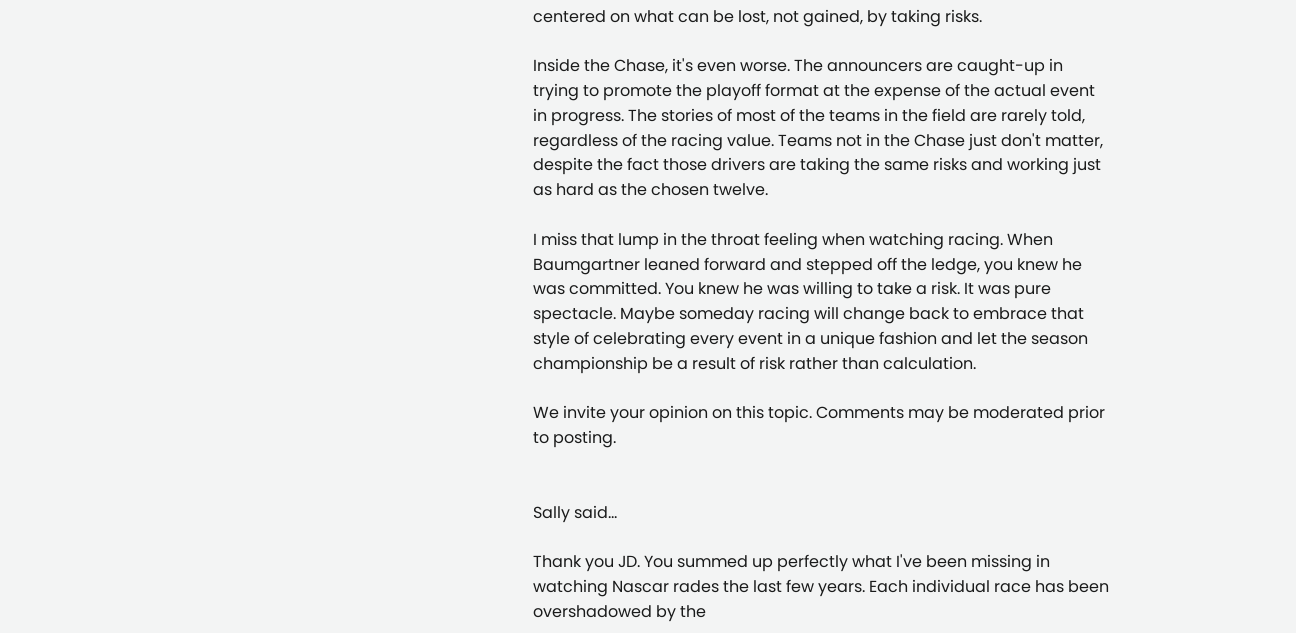centered on what can be lost, not gained, by taking risks.

Inside the Chase, it's even worse. The announcers are caught-up in trying to promote the playoff format at the expense of the actual event in progress. The stories of most of the teams in the field are rarely told, regardless of the racing value. Teams not in the Chase just don't matter, despite the fact those drivers are taking the same risks and working just as hard as the chosen twelve.

I miss that lump in the throat feeling when watching racing. When Baumgartner leaned forward and stepped off the ledge, you knew he was committed. You knew he was willing to take a risk. It was pure spectacle. Maybe someday racing will change back to embrace that style of celebrating every event in a unique fashion and let the season championship be a result of risk rather than calculation.

We invite your opinion on this topic. Comments may be moderated prior to posting.


Sally said...

Thank you JD. You summed up perfectly what I've been missing in watching Nascar rades the last few years. Each individual race has been overshadowed by the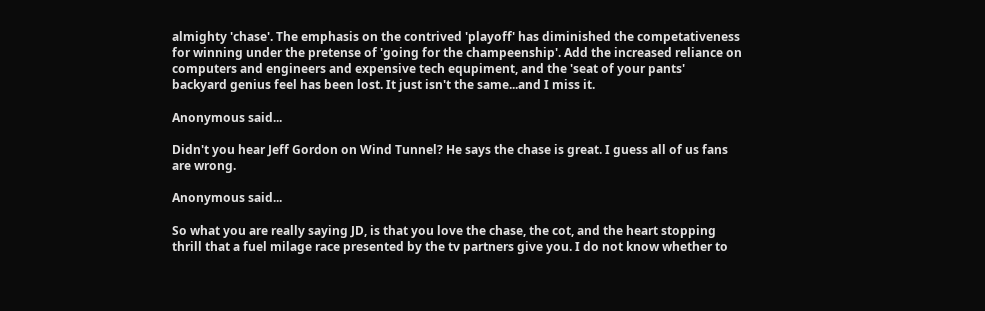almighty 'chase'. The emphasis on the contrived 'playoff' has diminished the competativeness for winning under the pretense of 'going for the champeenship'. Add the increased reliance on computers and engineers and expensive tech equpiment, and the 'seat of your pants' backyard genius feel has been lost. It just isn't the same...and I miss it.

Anonymous said...

Didn't you hear Jeff Gordon on Wind Tunnel? He says the chase is great. I guess all of us fans are wrong.

Anonymous said...

So what you are really saying JD, is that you love the chase, the cot, and the heart stopping thrill that a fuel milage race presented by the tv partners give you. I do not know whether to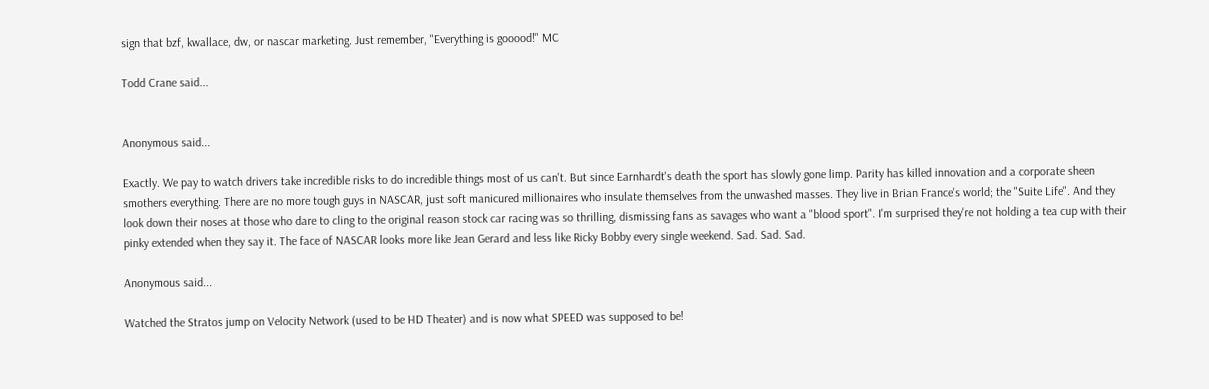sign that bzf, kwallace, dw, or nascar marketing. Just remember, "Everything is gooood!" MC

Todd Crane said...


Anonymous said...

Exactly. We pay to watch drivers take incredible risks to do incredible things most of us can't. But since Earnhardt's death the sport has slowly gone limp. Parity has killed innovation and a corporate sheen smothers everything. There are no more tough guys in NASCAR, just soft manicured millionaires who insulate themselves from the unwashed masses. They live in Brian France's world; the "Suite Life". And they look down their noses at those who dare to cling to the original reason stock car racing was so thrilling, dismissing fans as savages who want a "blood sport". I'm surprised they're not holding a tea cup with their pinky extended when they say it. The face of NASCAR looks more like Jean Gerard and less like Ricky Bobby every single weekend. Sad. Sad. Sad.

Anonymous said...

Watched the Stratos jump on Velocity Network (used to be HD Theater) and is now what SPEED was supposed to be!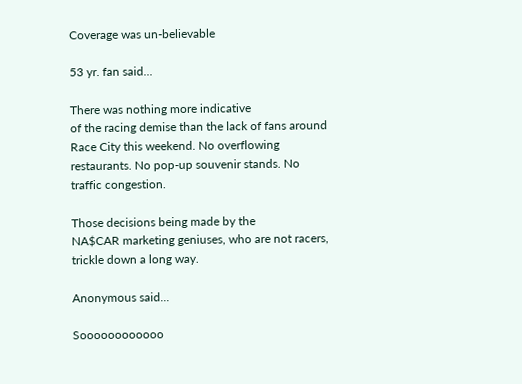Coverage was un-believable

53 yr. fan said...

There was nothing more indicative
of the racing demise than the lack of fans around Race City this weekend. No overflowing restaurants. No pop-up souvenir stands. No traffic congestion.

Those decisions being made by the
NA$CAR marketing geniuses, who are not racers, trickle down a long way.

Anonymous said...

Soooooooooooo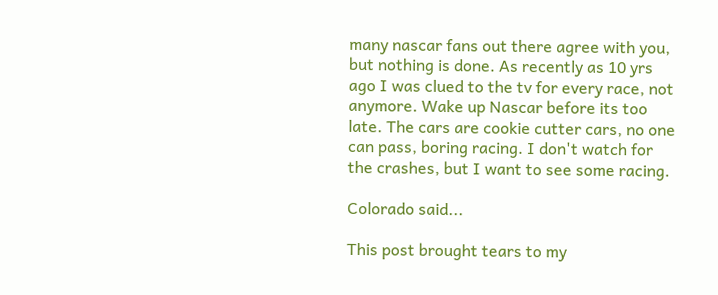many nascar fans out there agree with you, but nothing is done. As recently as 10 yrs ago I was clued to the tv for every race, not anymore. Wake up Nascar before its too late. The cars are cookie cutter cars, no one can pass, boring racing. I don't watch for the crashes, but I want to see some racing.

Colorado said...

This post brought tears to my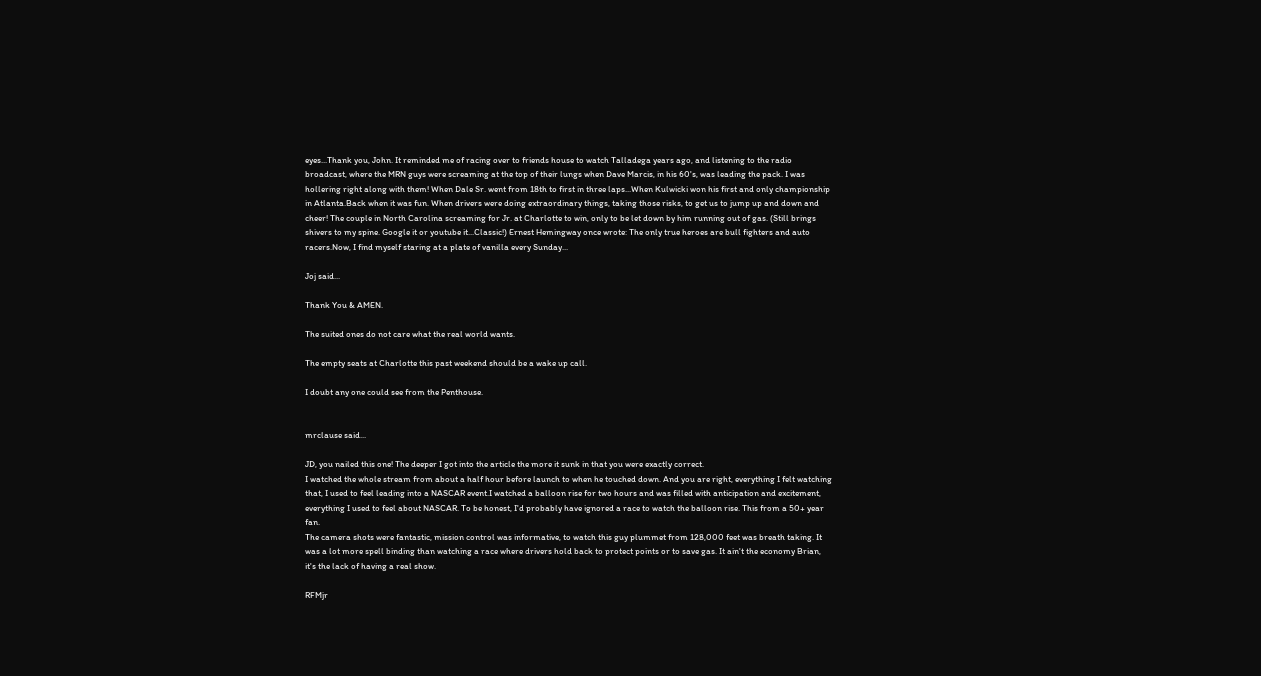eyes...Thank you, John. It reminded me of racing over to friends house to watch Talladega years ago, and listening to the radio broadcast, where the MRN guys were screaming at the top of their lungs when Dave Marcis, in his 60's, was leading the pack. I was hollering right along with them! When Dale Sr. went from 18th to first in three laps...When Kulwicki won his first and only championship in Atlanta.Back when it was fun. When drivers were doing extraordinary things, taking those risks, to get us to jump up and down and cheer! The couple in North Carolina screaming for Jr. at Charlotte to win, only to be let down by him running out of gas. (Still brings shivers to my spine. Google it or youtube it...Classic!) Ernest Hemingway once wrote: The only true heroes are bull fighters and auto racers.Now, I find myself staring at a plate of vanilla every Sunday...

Joj said...

Thank You & AMEN.

The suited ones do not care what the real world wants.

The empty seats at Charlotte this past weekend should be a wake up call.

I doubt any one could see from the Penthouse.


mrclause said...

JD, you nailed this one! The deeper I got into the article the more it sunk in that you were exactly correct.
I watched the whole stream from about a half hour before launch to when he touched down. And you are right, everything I felt watching that, I used to feel leading into a NASCAR event.I watched a balloon rise for two hours and was filled with anticipation and excitement, everything I used to feel about NASCAR. To be honest, I'd probably have ignored a race to watch the balloon rise. This from a 50+ year fan.
The camera shots were fantastic, mission control was informative, to watch this guy plummet from 128,000 feet was breath taking. It was a lot more spell binding than watching a race where drivers hold back to protect points or to save gas. It ain't the economy Brian, it's the lack of having a real show.

RFMjr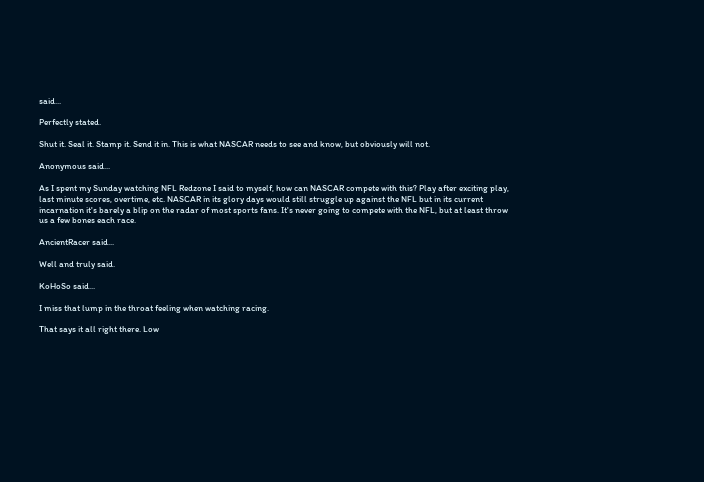said...

Perfectly stated.

Shut it. Seal it. Stamp it. Send it in. This is what NASCAR needs to see and know, but obviously will not.

Anonymous said...

As I spent my Sunday watching NFL Redzone I said to myself, how can NASCAR compete with this? Play after exciting play, last minute scores, overtime, etc. NASCAR in its glory days would still struggle up against the NFL but in its current incarnation it's barely a blip on the radar of most sports fans. It's never going to compete with the NFL, but at least throw us a few bones each race.

AncientRacer said...

Well and truly said.

KoHoSo said...

I miss that lump in the throat feeling when watching racing.

That says it all right there. Low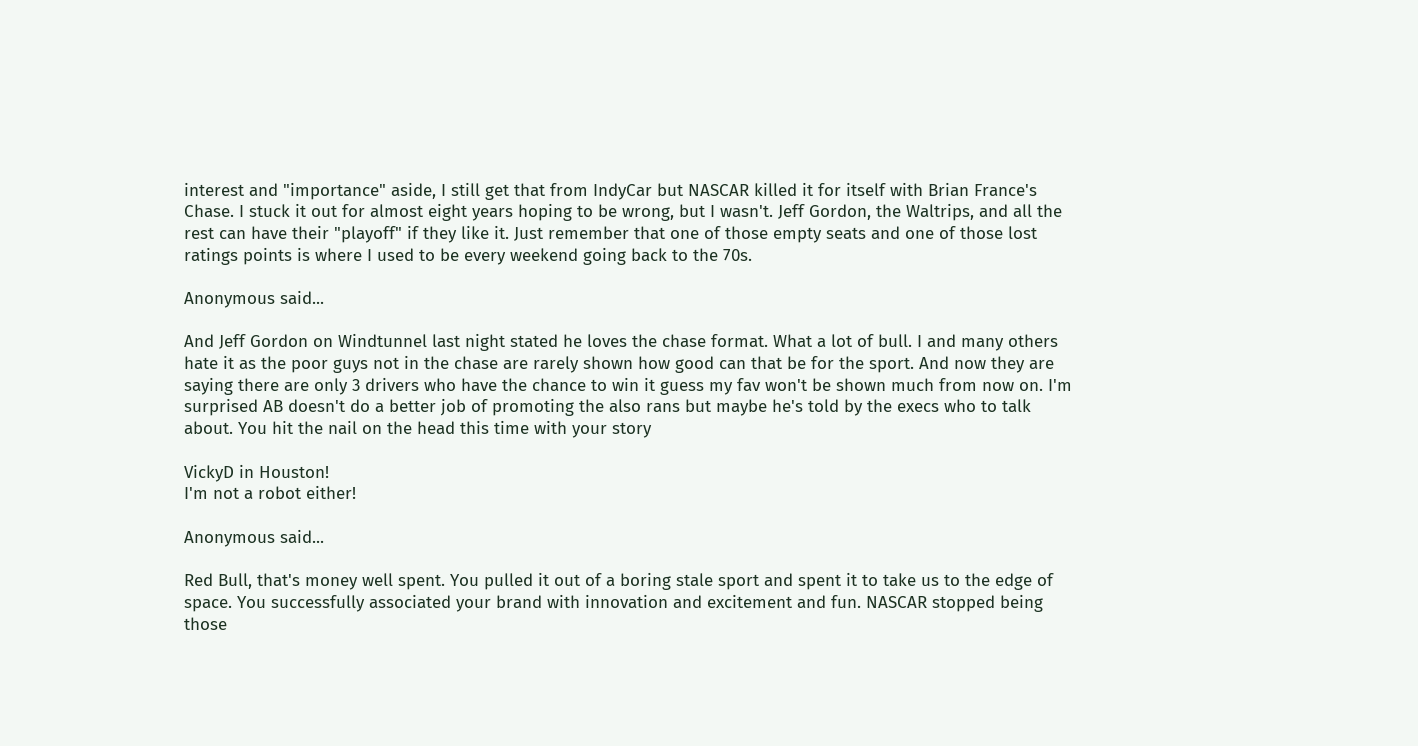interest and "importance" aside, I still get that from IndyCar but NASCAR killed it for itself with Brian France's Chase. I stuck it out for almost eight years hoping to be wrong, but I wasn't. Jeff Gordon, the Waltrips, and all the rest can have their "playoff" if they like it. Just remember that one of those empty seats and one of those lost ratings points is where I used to be every weekend going back to the 70s.

Anonymous said...

And Jeff Gordon on Windtunnel last night stated he loves the chase format. What a lot of bull. I and many others hate it as the poor guys not in the chase are rarely shown how good can that be for the sport. And now they are saying there are only 3 drivers who have the chance to win it guess my fav won't be shown much from now on. I'm surprised AB doesn't do a better job of promoting the also rans but maybe he's told by the execs who to talk about. You hit the nail on the head this time with your story

VickyD in Houston!
I'm not a robot either!

Anonymous said...

Red Bull, that's money well spent. You pulled it out of a boring stale sport and spent it to take us to the edge of space. You successfully associated your brand with innovation and excitement and fun. NASCAR stopped being those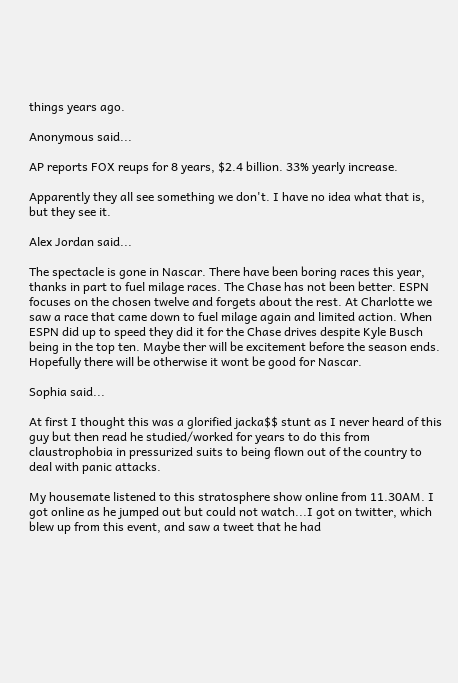things years ago.

Anonymous said...

AP reports FOX reups for 8 years, $2.4 billion. 33% yearly increase.

Apparently they all see something we don't. I have no idea what that is, but they see it.

Alex Jordan said...

The spectacle is gone in Nascar. There have been boring races this year, thanks in part to fuel milage races. The Chase has not been better. ESPN focuses on the chosen twelve and forgets about the rest. At Charlotte we saw a race that came down to fuel milage again and limited action. When ESPN did up to speed they did it for the Chase drives despite Kyle Busch being in the top ten. Maybe ther will be excitement before the season ends. Hopefully there will be otherwise it wont be good for Nascar.

Sophia said...

At first I thought this was a glorified jacka$$ stunt as I never heard of this guy but then read he studied/worked for years to do this from claustrophobia in pressurized suits to being flown out of the country to deal with panic attacks.

My housemate listened to this stratosphere show online from 11.30AM. I got online as he jumped out but could not watch...I got on twitter, which blew up from this event, and saw a tweet that he had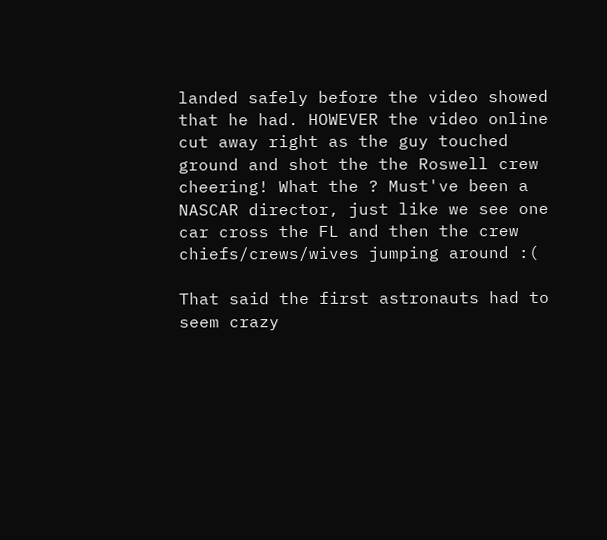landed safely before the video showed that he had. HOWEVER the video online cut away right as the guy touched ground and shot the the Roswell crew cheering! What the ? Must've been a NASCAR director, just like we see one car cross the FL and then the crew chiefs/crews/wives jumping around :(

That said the first astronauts had to seem crazy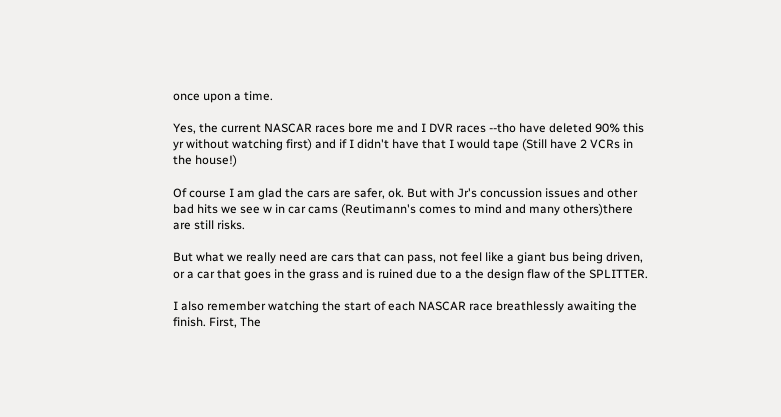once upon a time.

Yes, the current NASCAR races bore me and I DVR races --tho have deleted 90% this yr without watching first) and if I didn't have that I would tape (Still have 2 VCRs in the house!)

Of course I am glad the cars are safer, ok. But with Jr's concussion issues and other bad hits we see w in car cams (Reutimann's comes to mind and many others)there are still risks.

But what we really need are cars that can pass, not feel like a giant bus being driven, or a car that goes in the grass and is ruined due to a the design flaw of the SPLITTER.

I also remember watching the start of each NASCAR race breathlessly awaiting the finish. First, The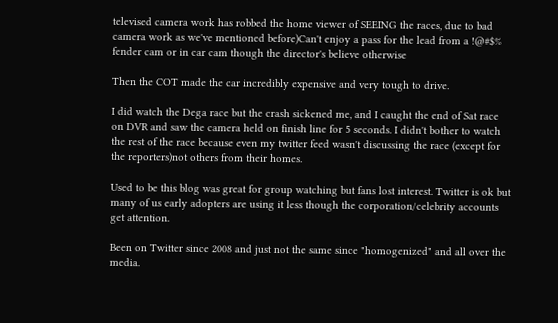televised camera work has robbed the home viewer of SEEING the races, due to bad camera work as we've mentioned before)Can't enjoy a pass for the lead from a !@#$% fender cam or in car cam though the director's believe otherwise

Then the COT made the car incredibly expensive and very tough to drive.

I did watch the Dega race but the crash sickened me, and I caught the end of Sat race on DVR and saw the camera held on finish line for 5 seconds. I didn't bother to watch the rest of the race because even my twitter feed wasn't discussing the race (except for the reporters)not others from their homes.

Used to be this blog was great for group watching but fans lost interest. Twitter is ok but many of us early adopters are using it less though the corporation/celebrity accounts get attention.

Been on Twitter since 2008 and just not the same since "homogenized" and all over the media.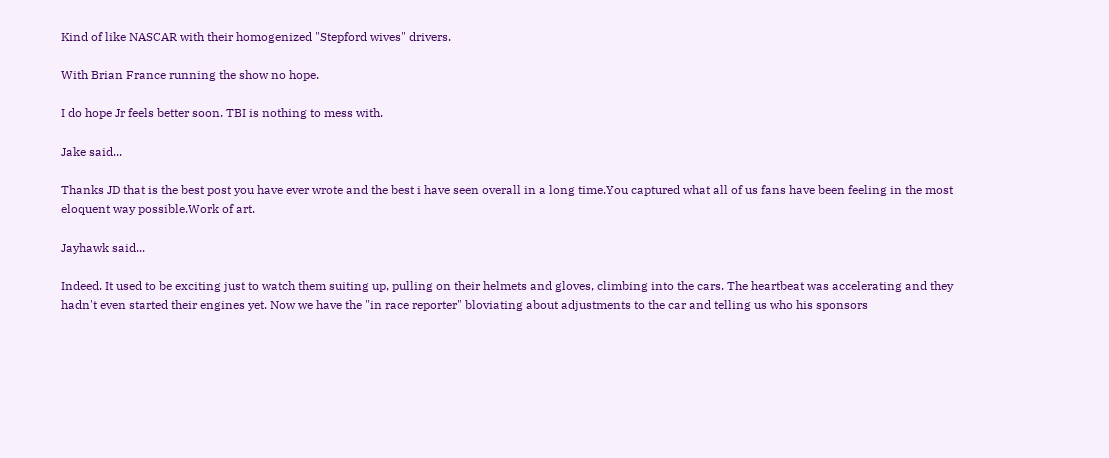Kind of like NASCAR with their homogenized "Stepford wives" drivers.

With Brian France running the show no hope.

I do hope Jr feels better soon. TBI is nothing to mess with.

Jake said...

Thanks JD that is the best post you have ever wrote and the best i have seen overall in a long time.You captured what all of us fans have been feeling in the most eloquent way possible.Work of art.

Jayhawk said...

Indeed. It used to be exciting just to watch them suiting up, pulling on their helmets and gloves, climbing into the cars. The heartbeat was accelerating and they hadn't even started their engines yet. Now we have the "in race reporter" bloviating about adjustments to the car and telling us who his sponsors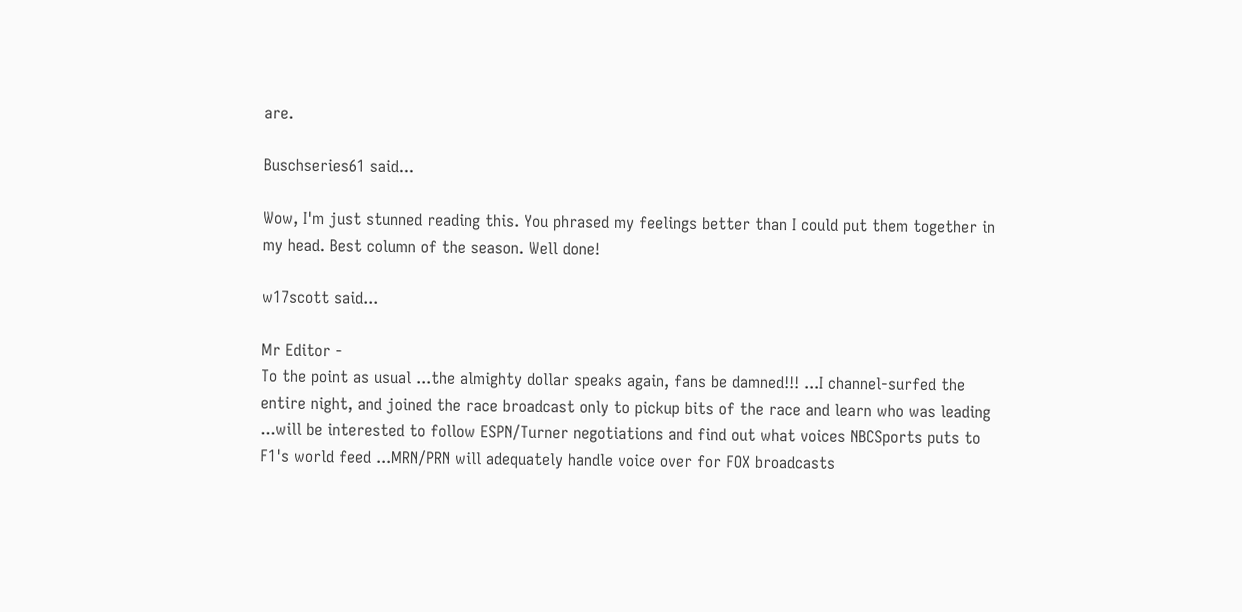are.

Buschseries61 said...

Wow, I'm just stunned reading this. You phrased my feelings better than I could put them together in my head. Best column of the season. Well done!

w17scott said...

Mr Editor -
To the point as usual ...the almighty dollar speaks again, fans be damned!!! ...I channel-surfed the entire night, and joined the race broadcast only to pickup bits of the race and learn who was leading ...will be interested to follow ESPN/Turner negotiations and find out what voices NBCSports puts to F1's world feed ...MRN/PRN will adequately handle voice over for FOX broadcasts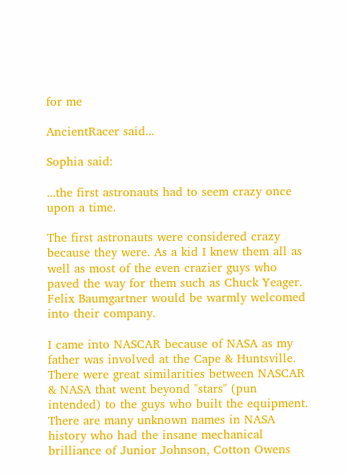for me

AncientRacer said...

Sophia said:

...the first astronauts had to seem crazy once upon a time.

The first astronauts were considered crazy because they were. As a kid I knew them all as well as most of the even crazier guys who paved the way for them such as Chuck Yeager. Felix Baumgartner would be warmly welcomed into their company.

I came into NASCAR because of NASA as my father was involved at the Cape & Huntsville. There were great similarities between NASCAR & NASA that went beyond "stars" (pun intended) to the guys who built the equipment. There are many unknown names in NASA history who had the insane mechanical brilliance of Junior Johnson, Cotton Owens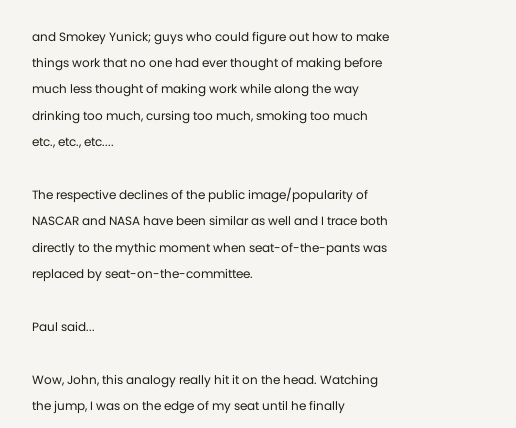and Smokey Yunick; guys who could figure out how to make things work that no one had ever thought of making before much less thought of making work while along the way drinking too much, cursing too much, smoking too much etc., etc., etc....

The respective declines of the public image/popularity of NASCAR and NASA have been similar as well and I trace both directly to the mythic moment when seat-of-the-pants was replaced by seat-on-the-committee.

Paul said...

Wow, John, this analogy really hit it on the head. Watching the jump, I was on the edge of my seat until he finally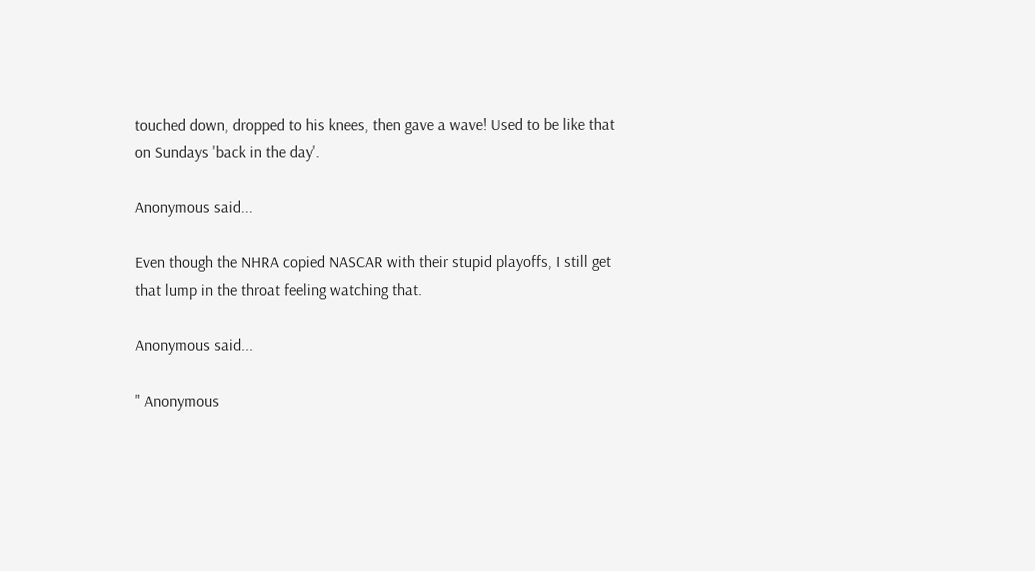touched down, dropped to his knees, then gave a wave! Used to be like that on Sundays 'back in the day'.

Anonymous said...

Even though the NHRA copied NASCAR with their stupid playoffs, I still get that lump in the throat feeling watching that.

Anonymous said...

" Anonymous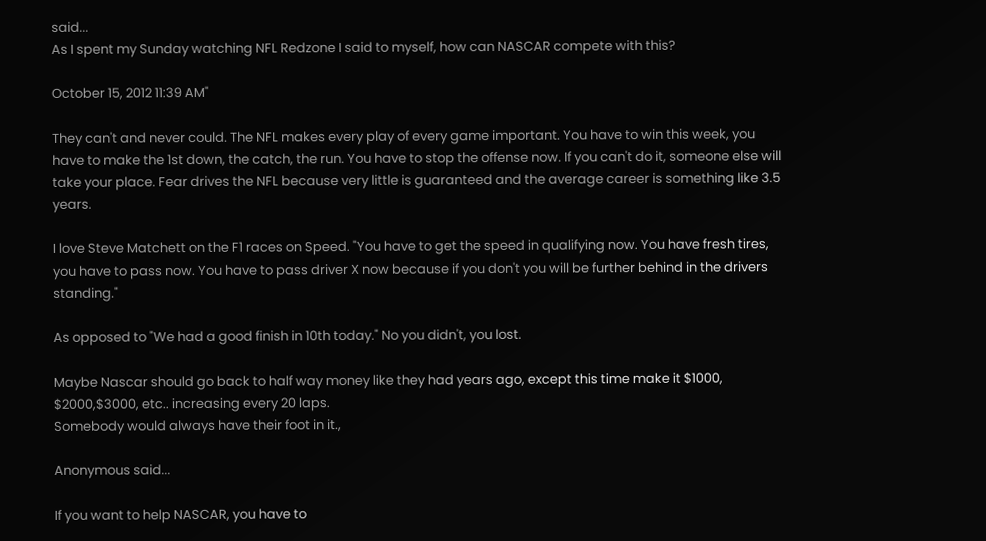said...
As I spent my Sunday watching NFL Redzone I said to myself, how can NASCAR compete with this?

October 15, 2012 11:39 AM"

They can't and never could. The NFL makes every play of every game important. You have to win this week, you have to make the 1st down, the catch, the run. You have to stop the offense now. If you can't do it, someone else will take your place. Fear drives the NFL because very little is guaranteed and the average career is something like 3.5 years.

I love Steve Matchett on the F1 races on Speed. "You have to get the speed in qualifying now. You have fresh tires, you have to pass now. You have to pass driver X now because if you don't you will be further behind in the drivers standing."

As opposed to "We had a good finish in 10th today." No you didn't, you lost.

Maybe Nascar should go back to half way money like they had years ago, except this time make it $1000, $2000,$3000, etc.. increasing every 20 laps.
Somebody would always have their foot in it.,

Anonymous said...

If you want to help NASCAR, you have to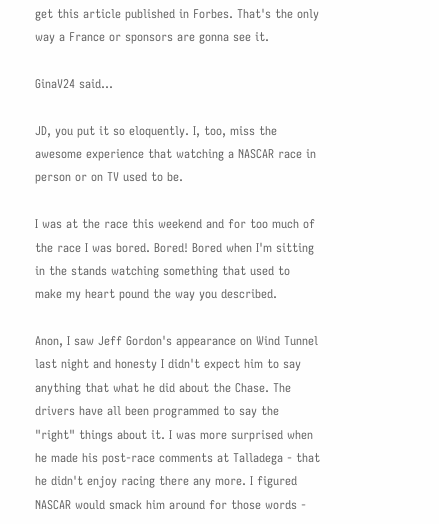get this article published in Forbes. That's the only way a France or sponsors are gonna see it.

GinaV24 said...

JD, you put it so eloquently. I, too, miss the awesome experience that watching a NASCAR race in person or on TV used to be.

I was at the race this weekend and for too much of the race I was bored. Bored! Bored when I'm sitting in the stands watching something that used to make my heart pound the way you described.

Anon, I saw Jeff Gordon's appearance on Wind Tunnel last night and honesty I didn't expect him to say anything that what he did about the Chase. The drivers have all been programmed to say the "right" things about it. I was more surprised when he made his post-race comments at Talladega - that he didn't enjoy racing there any more. I figured NASCAR would smack him around for those words -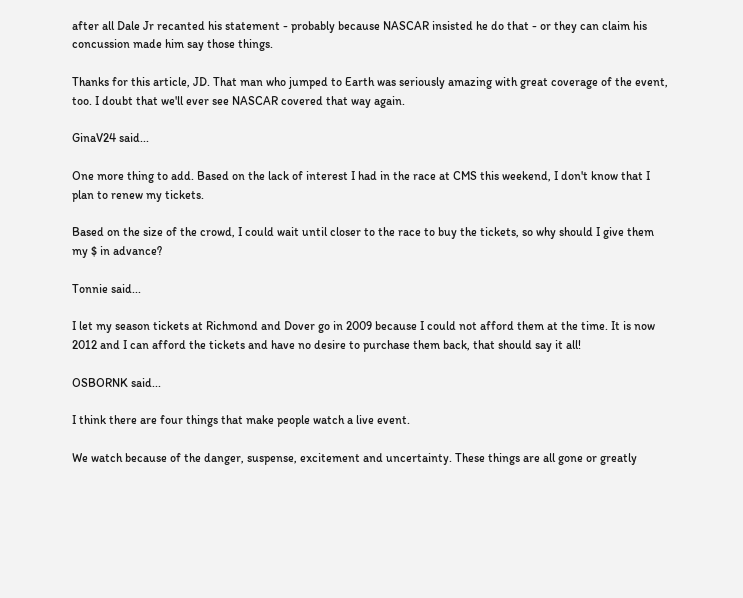after all Dale Jr recanted his statement - probably because NASCAR insisted he do that - or they can claim his concussion made him say those things.

Thanks for this article, JD. That man who jumped to Earth was seriously amazing with great coverage of the event, too. I doubt that we'll ever see NASCAR covered that way again.

GinaV24 said...

One more thing to add. Based on the lack of interest I had in the race at CMS this weekend, I don't know that I plan to renew my tickets.

Based on the size of the crowd, I could wait until closer to the race to buy the tickets, so why should I give them my $ in advance?

Tonnie said...

I let my season tickets at Richmond and Dover go in 2009 because I could not afford them at the time. It is now 2012 and I can afford the tickets and have no desire to purchase them back, that should say it all!

OSBORNK said...

I think there are four things that make people watch a live event.

We watch because of the danger, suspense, excitement and uncertainty. These things are all gone or greatly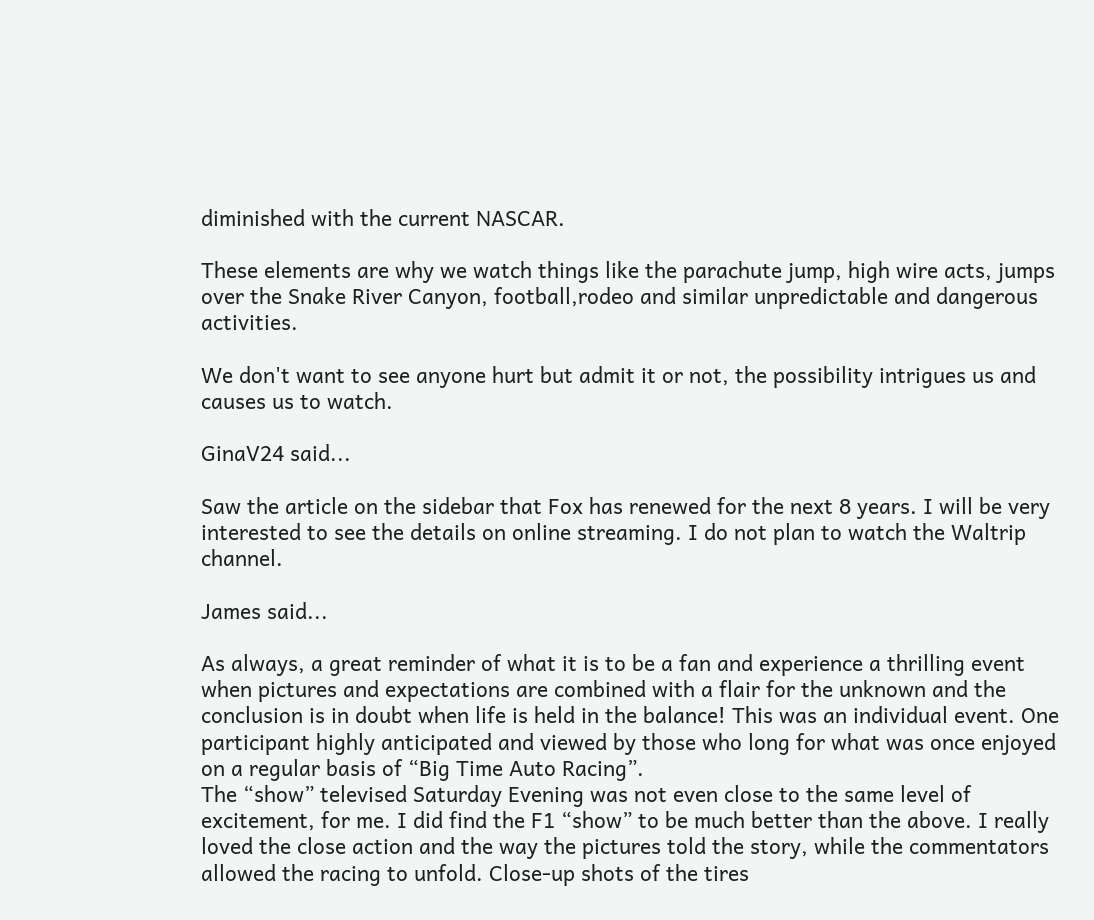diminished with the current NASCAR.

These elements are why we watch things like the parachute jump, high wire acts, jumps over the Snake River Canyon, football,rodeo and similar unpredictable and dangerous activities.

We don't want to see anyone hurt but admit it or not, the possibility intrigues us and causes us to watch.

GinaV24 said...

Saw the article on the sidebar that Fox has renewed for the next 8 years. I will be very interested to see the details on online streaming. I do not plan to watch the Waltrip channel.

James said...

As always, a great reminder of what it is to be a fan and experience a thrilling event when pictures and expectations are combined with a flair for the unknown and the conclusion is in doubt when life is held in the balance! This was an individual event. One participant highly anticipated and viewed by those who long for what was once enjoyed on a regular basis of “Big Time Auto Racing”.
The “show” televised Saturday Evening was not even close to the same level of excitement, for me. I did find the F1 “show” to be much better than the above. I really loved the close action and the way the pictures told the story, while the commentators allowed the racing to unfold. Close-up shots of the tires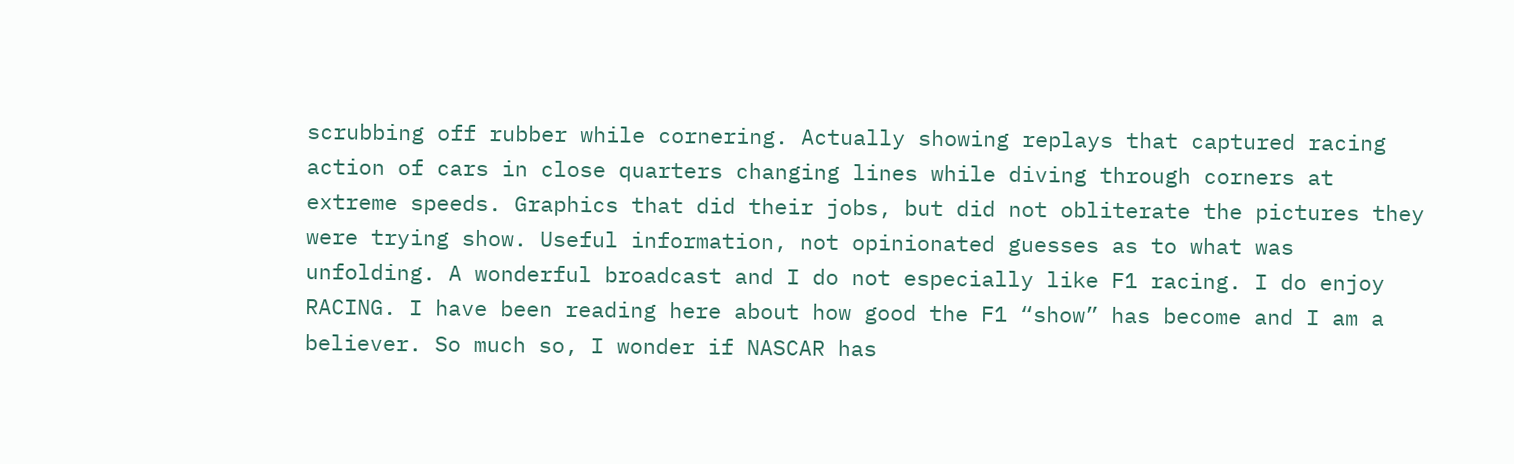scrubbing off rubber while cornering. Actually showing replays that captured racing action of cars in close quarters changing lines while diving through corners at extreme speeds. Graphics that did their jobs, but did not obliterate the pictures they were trying show. Useful information, not opinionated guesses as to what was unfolding. A wonderful broadcast and I do not especially like F1 racing. I do enjoy RACING. I have been reading here about how good the F1 “show” has become and I am a believer. So much so, I wonder if NASCAR has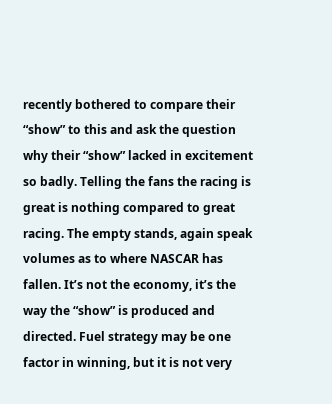recently bothered to compare their “show” to this and ask the question why their “show” lacked in excitement so badly. Telling the fans the racing is great is nothing compared to great racing. The empty stands, again speak volumes as to where NASCAR has fallen. It’s not the economy, it’s the way the “show” is produced and directed. Fuel strategy may be one factor in winning, but it is not very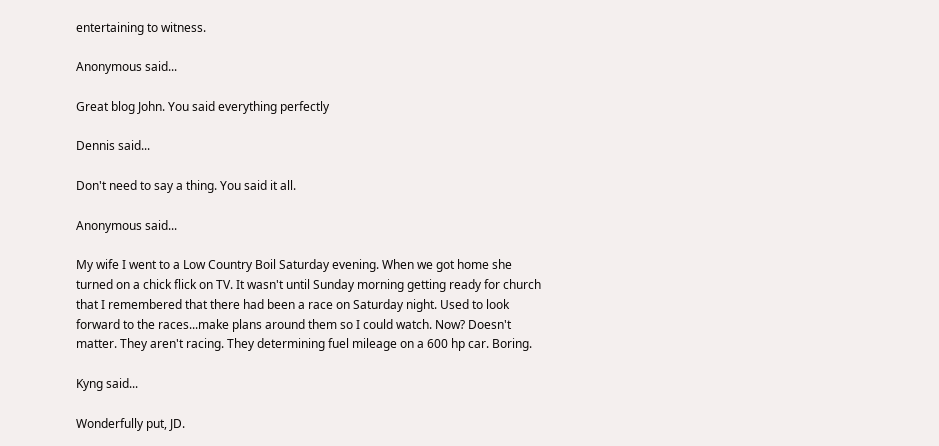entertaining to witness.

Anonymous said...

Great blog John. You said everything perfectly

Dennis said...

Don't need to say a thing. You said it all.

Anonymous said...

My wife I went to a Low Country Boil Saturday evening. When we got home she turned on a chick flick on TV. It wasn't until Sunday morning getting ready for church that I remembered that there had been a race on Saturday night. Used to look forward to the races...make plans around them so I could watch. Now? Doesn't matter. They aren't racing. They determining fuel mileage on a 600 hp car. Boring.

Kyng said...

Wonderfully put, JD.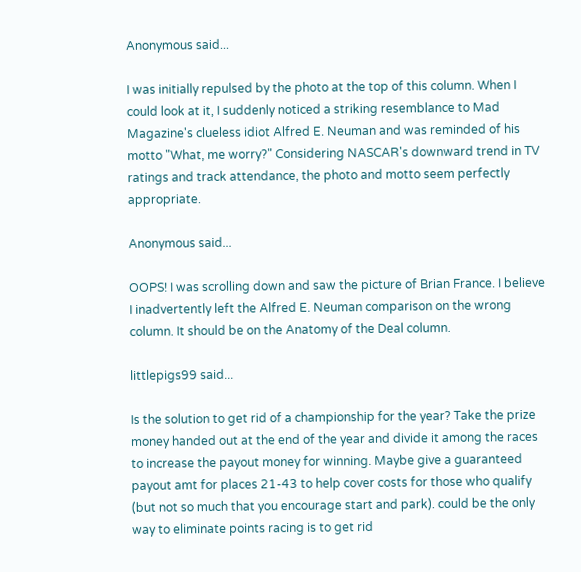Anonymous said...

I was initially repulsed by the photo at the top of this column. When I could look at it, I suddenly noticed a striking resemblance to Mad Magazine's clueless idiot Alfred E. Neuman and was reminded of his motto "What, me worry?" Considering NASCAR's downward trend in TV ratings and track attendance, the photo and motto seem perfectly appropriate.

Anonymous said...

OOPS! I was scrolling down and saw the picture of Brian France. I believe I inadvertently left the Alfred E. Neuman comparison on the wrong column. It should be on the Anatomy of the Deal column.

littlepigs99 said...

Is the solution to get rid of a championship for the year? Take the prize money handed out at the end of the year and divide it among the races to increase the payout money for winning. Maybe give a guaranteed payout amt for places 21-43 to help cover costs for those who qualify (but not so much that you encourage start and park). could be the only way to eliminate points racing is to get rid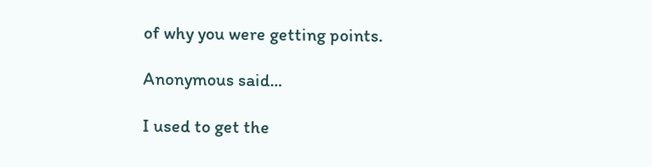of why you were getting points.

Anonymous said...

I used to get the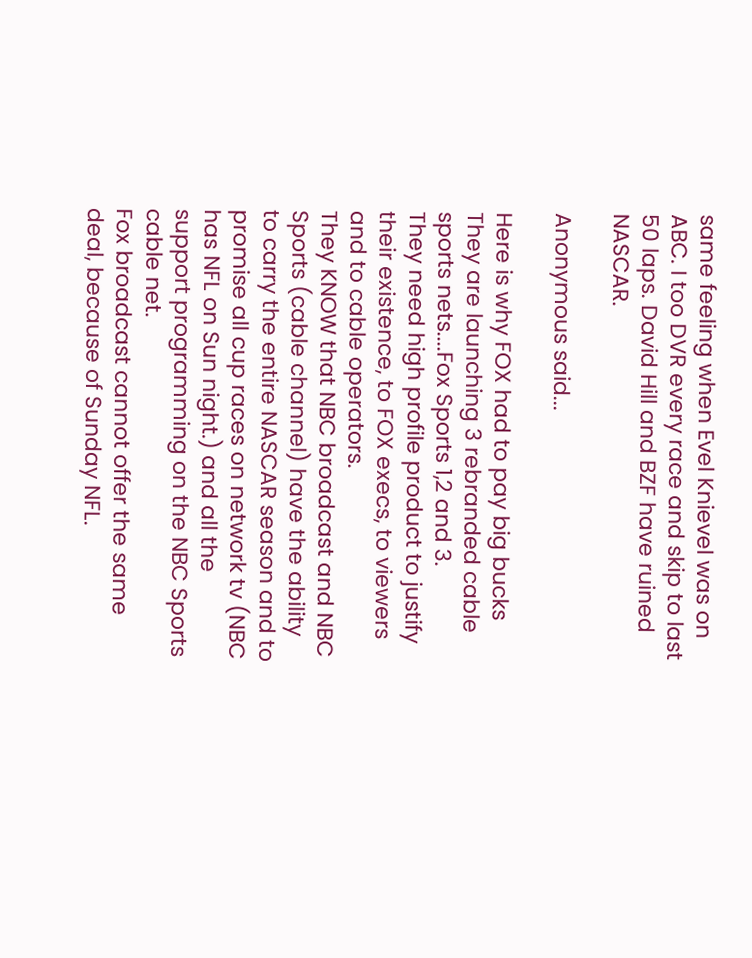same feeling when Evel Knievel was on ABC. I too DVR every race and skip to last 50 laps. David Hill and BZF have ruined NASCAR.

Anonymous said...

Here is why FOX had to pay big bucks
They are launching 3 rebranded cable sports nets....Fox Sports 1,2 and 3.
They need high profile product to justify their existence, to FOX execs, to viewers and to cable operators.
They KNOW that NBC broadcast and NBC Sports (cable channel) have the ability to carry the entire NASCAR season and to promise all cup races on network tv (NBC has NFL on Sun night.) and all the support programming on the NBC Sports cable net.
Fox broadcast cannot offer the same deal, because of Sunday NFL.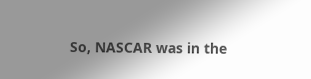So, NASCAR was in the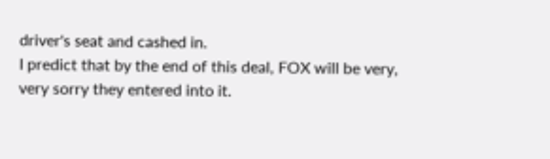driver's seat and cashed in.
I predict that by the end of this deal, FOX will be very, very sorry they entered into it.